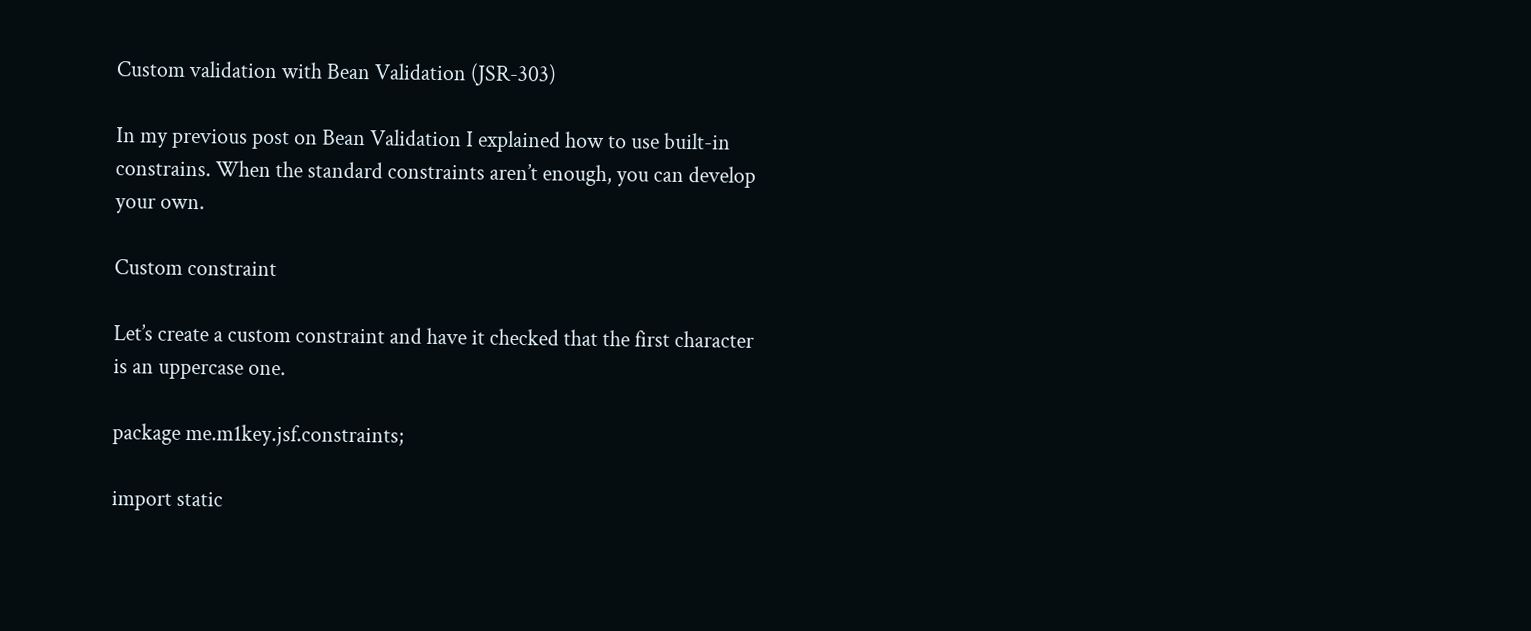Custom validation with Bean Validation (JSR-303)

In my previous post on Bean Validation I explained how to use built-in constrains. When the standard constraints aren’t enough, you can develop your own.

Custom constraint

Let’s create a custom constraint and have it checked that the first character is an uppercase one.

package me.m1key.jsf.constraints;

import static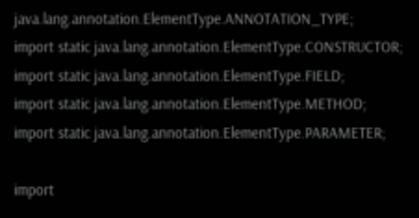java.lang.annotation.ElementType.ANNOTATION_TYPE;
import static java.lang.annotation.ElementType.CONSTRUCTOR;
import static java.lang.annotation.ElementType.FIELD;
import static java.lang.annotation.ElementType.METHOD;
import static java.lang.annotation.ElementType.PARAMETER;

import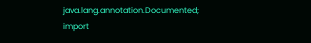java.lang.annotation.Documented;
import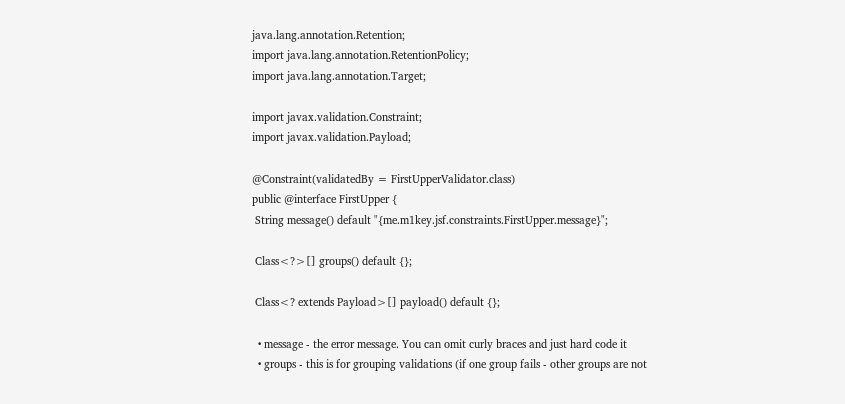java.lang.annotation.Retention;
import java.lang.annotation.RetentionPolicy;
import java.lang.annotation.Target;

import javax.validation.Constraint;
import javax.validation.Payload;

@Constraint(validatedBy = FirstUpperValidator.class)
public @interface FirstUpper {
 String message() default "{me.m1key.jsf.constraints.FirstUpper.message}";

 Class<?>[] groups() default {};

 Class<? extends Payload>[] payload() default {};

  • message - the error message. You can omit curly braces and just hard code it
  • groups - this is for grouping validations (if one group fails - other groups are not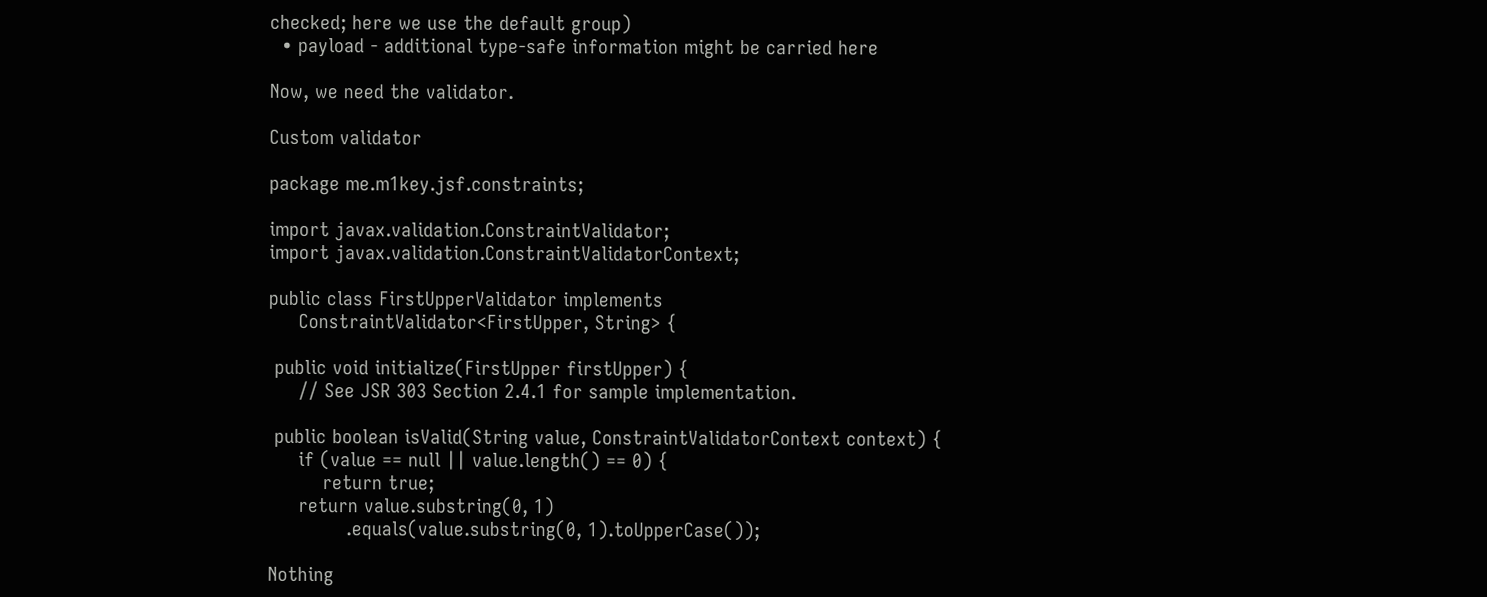checked; here we use the default group)
  • payload - additional type-safe information might be carried here

Now, we need the validator.

Custom validator

package me.m1key.jsf.constraints;

import javax.validation.ConstraintValidator;
import javax.validation.ConstraintValidatorContext;

public class FirstUpperValidator implements
     ConstraintValidator<FirstUpper, String> {

 public void initialize(FirstUpper firstUpper) {
     // See JSR 303 Section 2.4.1 for sample implementation.

 public boolean isValid(String value, ConstraintValidatorContext context) {
     if (value == null || value.length() == 0) {
         return true;
     return value.substring(0, 1)
             .equals(value.substring(0, 1).toUpperCase());

Nothing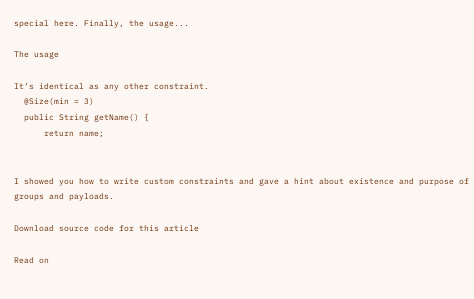special here. Finally, the usage...

The usage

It’s identical as any other constraint.
  @Size(min = 3)
  public String getName() {
      return name;


I showed you how to write custom constraints and gave a hint about existence and purpose of groups and payloads.

Download source code for this article

Read on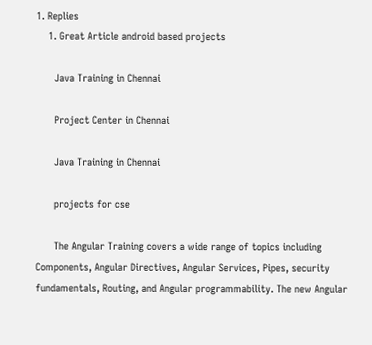1. Replies
    1. Great Article android based projects

      Java Training in Chennai

      Project Center in Chennai

      Java Training in Chennai

      projects for cse

      The Angular Training covers a wide range of topics including Components, Angular Directives, Angular Services, Pipes, security fundamentals, Routing, and Angular programmability. The new Angular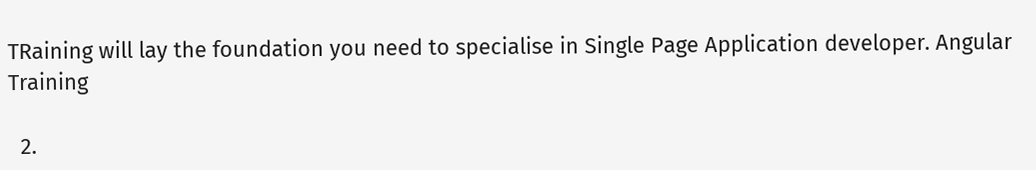TRaining will lay the foundation you need to specialise in Single Page Application developer. Angular Training

  2.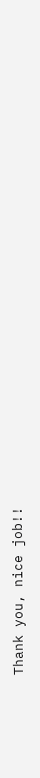Thank you, nice job!!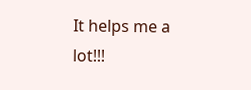It helps me a lot!!!